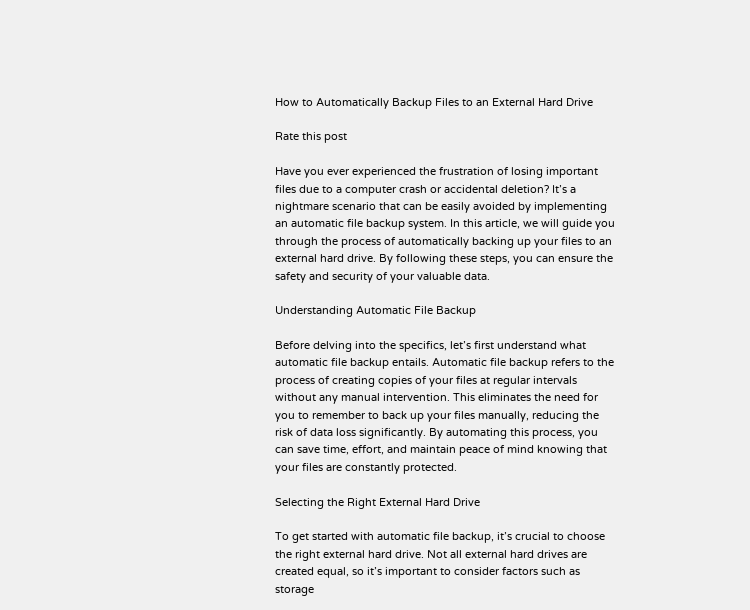How to Automatically Backup Files to an External Hard Drive

Rate this post

Have you ever experienced the frustration of losing important files due to a computer crash or accidental deletion? It’s a nightmare scenario that can be easily avoided by implementing an automatic file backup system. In this article, we will guide you through the process of automatically backing up your files to an external hard drive. By following these steps, you can ensure the safety and security of your valuable data.

Understanding Automatic File Backup

Before delving into the specifics, let’s first understand what automatic file backup entails. Automatic file backup refers to the process of creating copies of your files at regular intervals without any manual intervention. This eliminates the need for you to remember to back up your files manually, reducing the risk of data loss significantly. By automating this process, you can save time, effort, and maintain peace of mind knowing that your files are constantly protected.

Selecting the Right External Hard Drive

To get started with automatic file backup, it’s crucial to choose the right external hard drive. Not all external hard drives are created equal, so it’s important to consider factors such as storage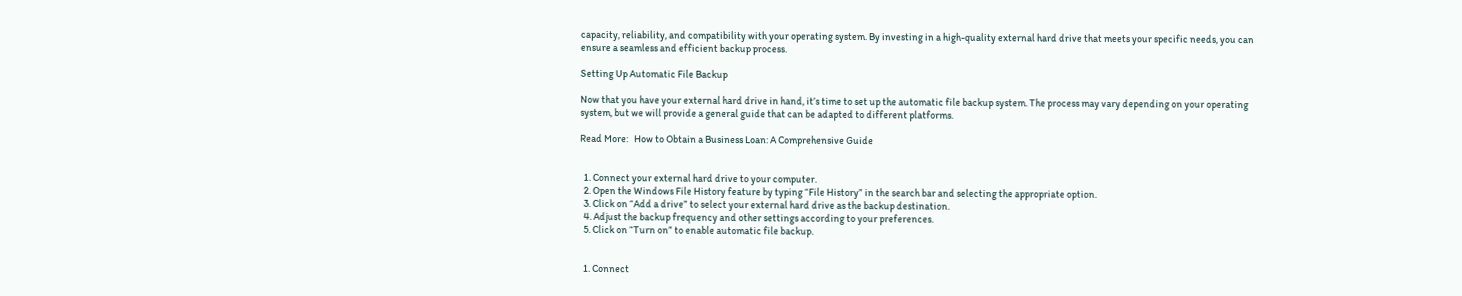capacity, reliability, and compatibility with your operating system. By investing in a high-quality external hard drive that meets your specific needs, you can ensure a seamless and efficient backup process.

Setting Up Automatic File Backup

Now that you have your external hard drive in hand, it’s time to set up the automatic file backup system. The process may vary depending on your operating system, but we will provide a general guide that can be adapted to different platforms.

Read More:   How to Obtain a Business Loan: A Comprehensive Guide


  1. Connect your external hard drive to your computer.
  2. Open the Windows File History feature by typing “File History” in the search bar and selecting the appropriate option.
  3. Click on “Add a drive” to select your external hard drive as the backup destination.
  4. Adjust the backup frequency and other settings according to your preferences.
  5. Click on “Turn on” to enable automatic file backup.


  1. Connect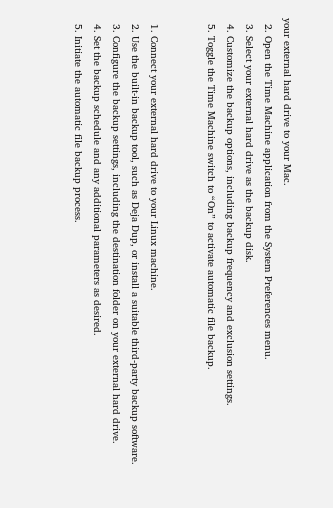your external hard drive to your Mac.
  2. Open the Time Machine application from the System Preferences menu.
  3. Select your external hard drive as the backup disk.
  4. Customize the backup options, including backup frequency and exclusion settings.
  5. Toggle the Time Machine switch to “On” to activate automatic file backup.


  1. Connect your external hard drive to your Linux machine.
  2. Use the built-in backup tool, such as Deja Dup, or install a suitable third-party backup software.
  3. Configure the backup settings, including the destination folder on your external hard drive.
  4. Set the backup schedule and any additional parameters as desired.
  5. Initiate the automatic file backup process.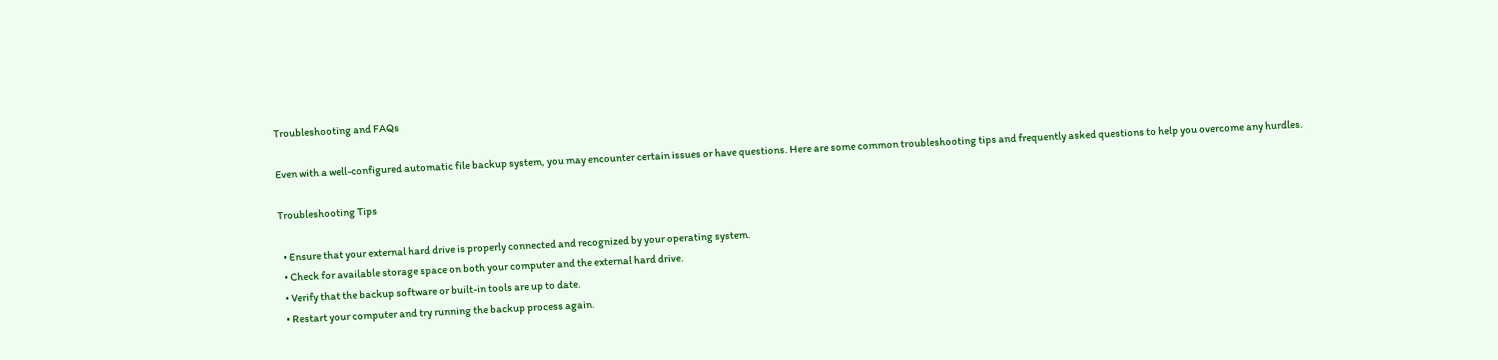Troubleshooting and FAQs

Even with a well-configured automatic file backup system, you may encounter certain issues or have questions. Here are some common troubleshooting tips and frequently asked questions to help you overcome any hurdles.

Troubleshooting Tips

  • Ensure that your external hard drive is properly connected and recognized by your operating system.
  • Check for available storage space on both your computer and the external hard drive.
  • Verify that the backup software or built-in tools are up to date.
  • Restart your computer and try running the backup process again.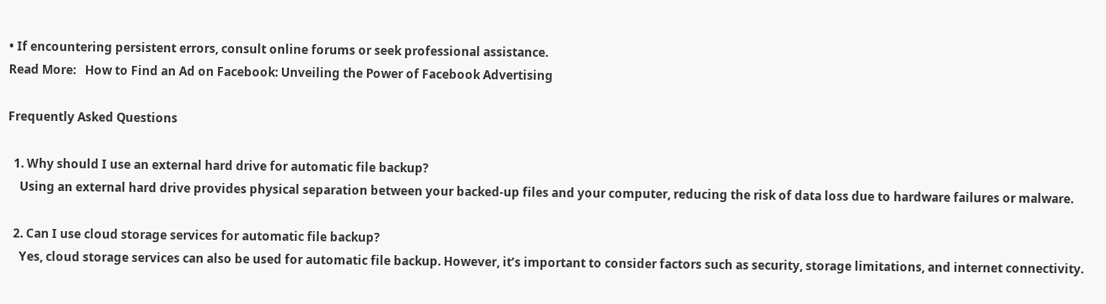• If encountering persistent errors, consult online forums or seek professional assistance.
Read More:   How to Find an Ad on Facebook: Unveiling the Power of Facebook Advertising

Frequently Asked Questions

  1. Why should I use an external hard drive for automatic file backup?
    Using an external hard drive provides physical separation between your backed-up files and your computer, reducing the risk of data loss due to hardware failures or malware.

  2. Can I use cloud storage services for automatic file backup?
    Yes, cloud storage services can also be used for automatic file backup. However, it’s important to consider factors such as security, storage limitations, and internet connectivity.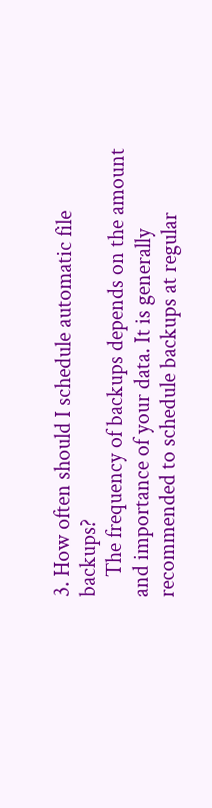3. How often should I schedule automatic file backups?
    The frequency of backups depends on the amount and importance of your data. It is generally recommended to schedule backups at regular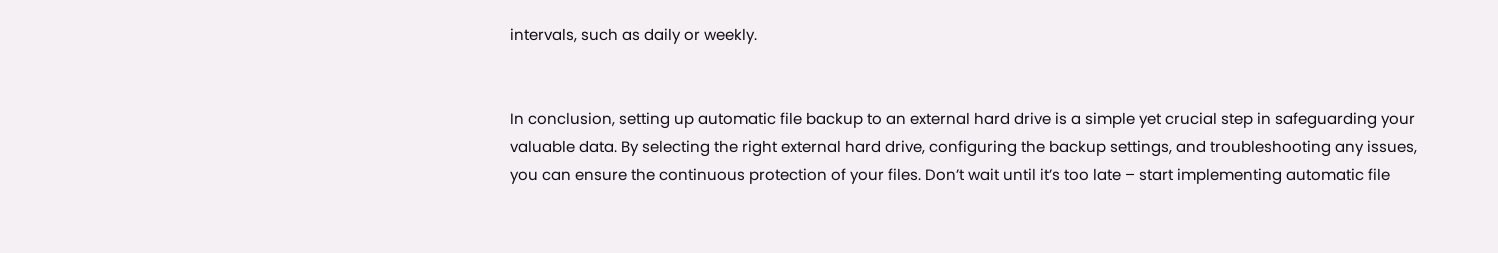intervals, such as daily or weekly.


In conclusion, setting up automatic file backup to an external hard drive is a simple yet crucial step in safeguarding your valuable data. By selecting the right external hard drive, configuring the backup settings, and troubleshooting any issues, you can ensure the continuous protection of your files. Don’t wait until it’s too late – start implementing automatic file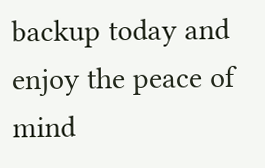backup today and enjoy the peace of mind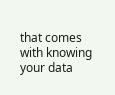that comes with knowing your data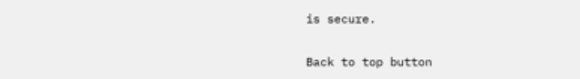is secure.

Back to top button